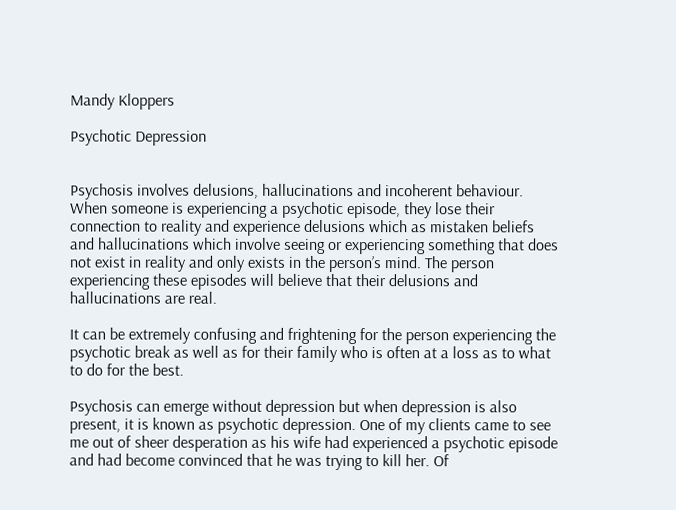Mandy Kloppers

Psychotic Depression


Psychosis involves delusions, hallucinations and incoherent behaviour. When someone is experiencing a psychotic episode, they lose their connection to reality and experience delusions which as mistaken beliefs and hallucinations which involve seeing or experiencing something that does not exist in reality and only exists in the person’s mind. The person experiencing these episodes will believe that their delusions and hallucinations are real.

It can be extremely confusing and frightening for the person experiencing the psychotic break as well as for their family who is often at a loss as to what to do for the best.

Psychosis can emerge without depression but when depression is also present, it is known as psychotic depression. One of my clients came to see me out of sheer desperation as his wife had experienced a psychotic episode and had become convinced that he was trying to kill her. Of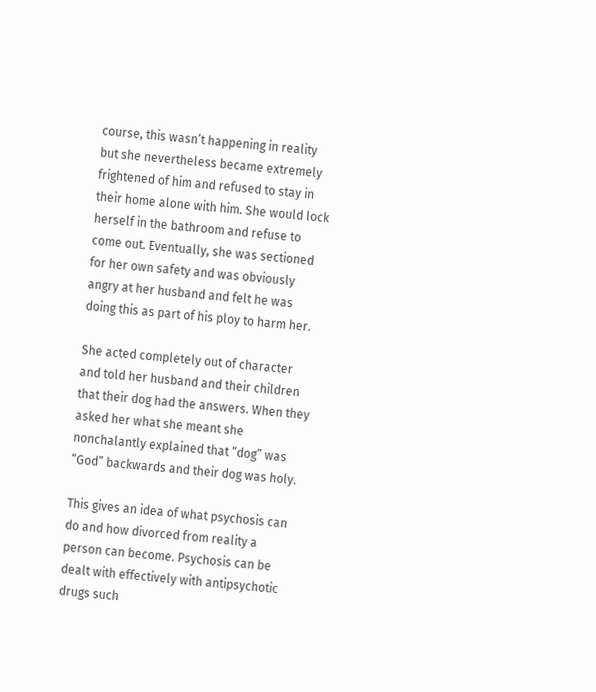course, this wasn’t happening in reality but she nevertheless became extremely frightened of him and refused to stay in their home alone with him. She would lock herself in the bathroom and refuse to come out. Eventually, she was sectioned for her own safety and was obviously angry at her husband and felt he was doing this as part of his ploy to harm her.

She acted completely out of character and told her husband and their children that their dog had the answers. When they asked her what she meant she nonchalantly explained that “dog” was “God” backwards and their dog was holy.

This gives an idea of what psychosis can do and how divorced from reality a person can become. Psychosis can be dealt with effectively with antipsychotic drugs such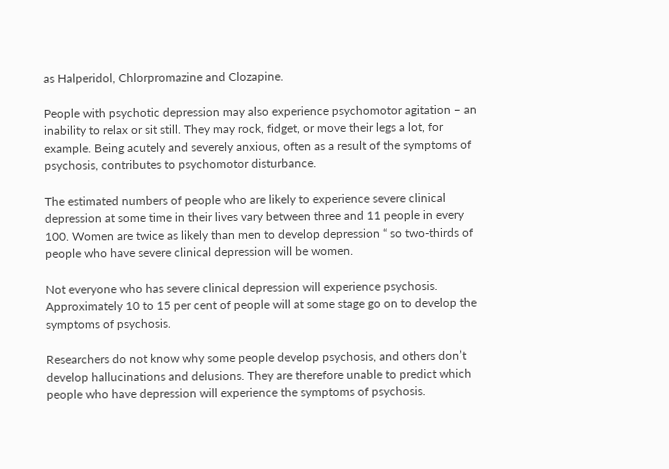as Halperidol, Chlorpromazine and Clozapine.

People with psychotic depression may also experience psychomotor agitation – an inability to relax or sit still. They may rock, fidget, or move their legs a lot, for example. Being acutely and severely anxious, often as a result of the symptoms of psychosis, contributes to psychomotor disturbance.

The estimated numbers of people who are likely to experience severe clinical depression at some time in their lives vary between three and 11 people in every 100. Women are twice as likely than men to develop depression “ so two-thirds of people who have severe clinical depression will be women.

Not everyone who has severe clinical depression will experience psychosis. Approximately 10 to 15 per cent of people will at some stage go on to develop the symptoms of psychosis.

Researchers do not know why some people develop psychosis, and others don’t develop hallucinations and delusions. They are therefore unable to predict which people who have depression will experience the symptoms of psychosis.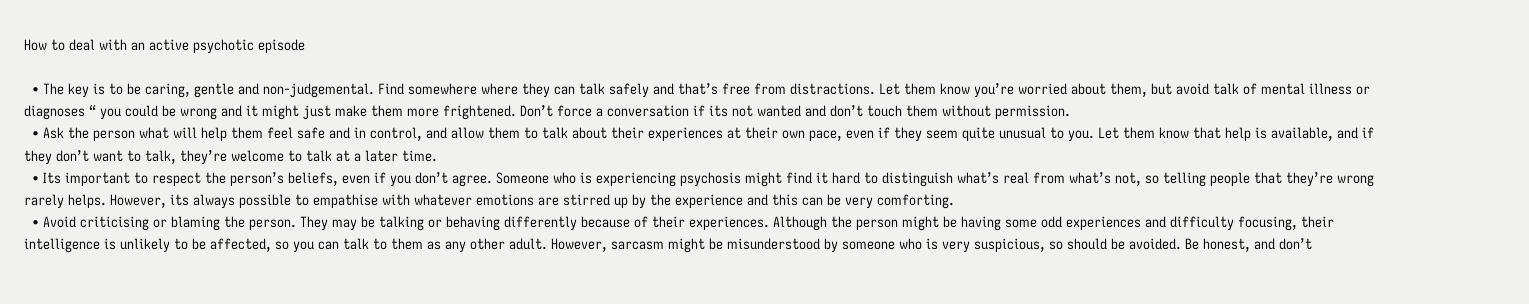How to deal with an active psychotic episode

  • The key is to be caring, gentle and non-judgemental. Find somewhere where they can talk safely and that’s free from distractions. Let them know you’re worried about them, but avoid talk of mental illness or diagnoses “ you could be wrong and it might just make them more frightened. Don’t force a conversation if its not wanted and don’t touch them without permission.
  • Ask the person what will help them feel safe and in control, and allow them to talk about their experiences at their own pace, even if they seem quite unusual to you. Let them know that help is available, and if they don’t want to talk, they’re welcome to talk at a later time.
  • Its important to respect the person’s beliefs, even if you don’t agree. Someone who is experiencing psychosis might find it hard to distinguish what’s real from what’s not, so telling people that they’re wrong rarely helps. However, its always possible to empathise with whatever emotions are stirred up by the experience and this can be very comforting.
  • Avoid criticising or blaming the person. They may be talking or behaving differently because of their experiences. Although the person might be having some odd experiences and difficulty focusing, their intelligence is unlikely to be affected, so you can talk to them as any other adult. However, sarcasm might be misunderstood by someone who is very suspicious, so should be avoided. Be honest, and don’t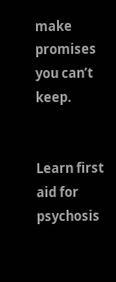make promises you can’t keep.


Learn first aid for psychosis